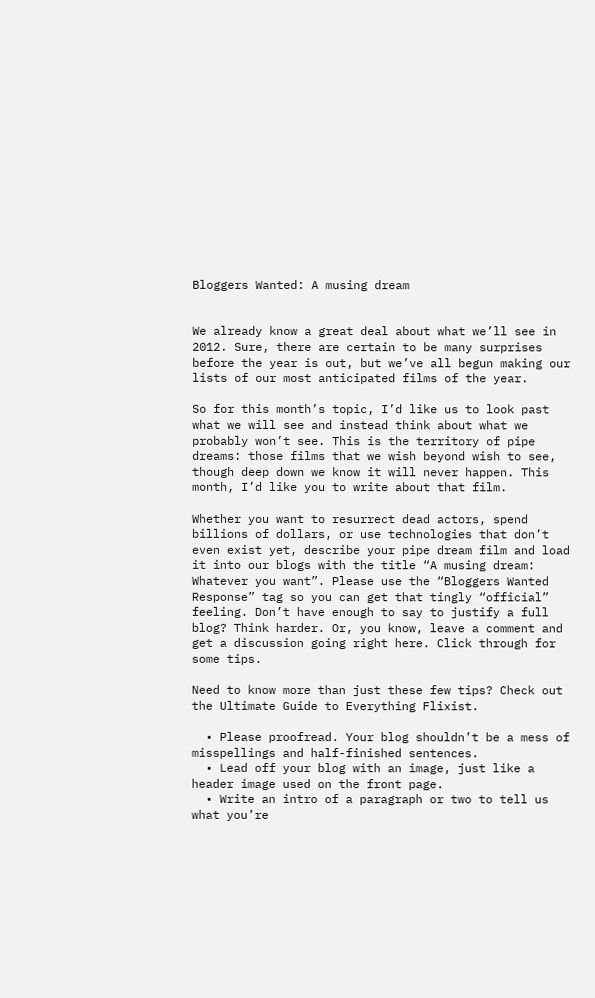Bloggers Wanted: A musing dream


We already know a great deal about what we’ll see in 2012. Sure, there are certain to be many surprises before the year is out, but we’ve all begun making our lists of our most anticipated films of the year.

So for this month’s topic, I’d like us to look past what we will see and instead think about what we probably won’t see. This is the territory of pipe dreams: those films that we wish beyond wish to see, though deep down we know it will never happen. This month, I’d like you to write about that film.

Whether you want to resurrect dead actors, spend billions of dollars, or use technologies that don’t even exist yet, describe your pipe dream film and load it into our blogs with the title “A musing dream: Whatever you want”. Please use the “Bloggers Wanted Response” tag so you can get that tingly “official” feeling. Don’t have enough to say to justify a full blog? Think harder. Or, you know, leave a comment and get a discussion going right here. Click through for some tips.

Need to know more than just these few tips? Check out the Ultimate Guide to Everything Flixist.

  • Please proofread. Your blog shouldn’t be a mess of misspellings and half-finished sentences.
  • Lead off your blog with an image, just like a header image used on the front page.
  • Write an intro of a paragraph or two to tell us what you’re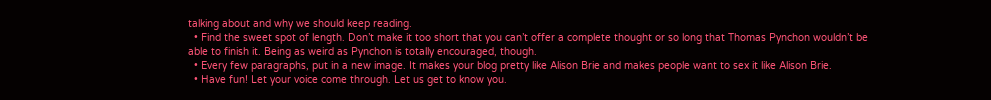talking about and why we should keep reading.
  • Find the sweet spot of length. Don’t make it too short that you can’t offer a complete thought or so long that Thomas Pynchon wouldn’t be able to finish it. Being as weird as Pynchon is totally encouraged, though.
  • Every few paragraphs, put in a new image. It makes your blog pretty like Alison Brie and makes people want to sex it like Alison Brie.
  • Have fun! Let your voice come through. Let us get to know you.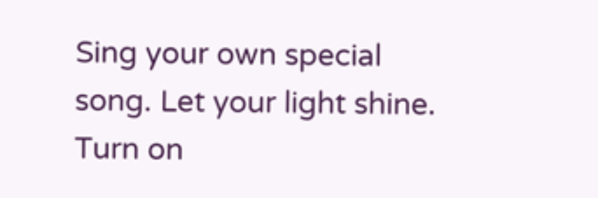Sing your own special song. Let your light shine. Turn on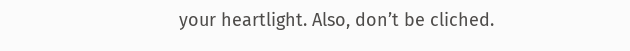your heartlight. Also, don’t be cliched.